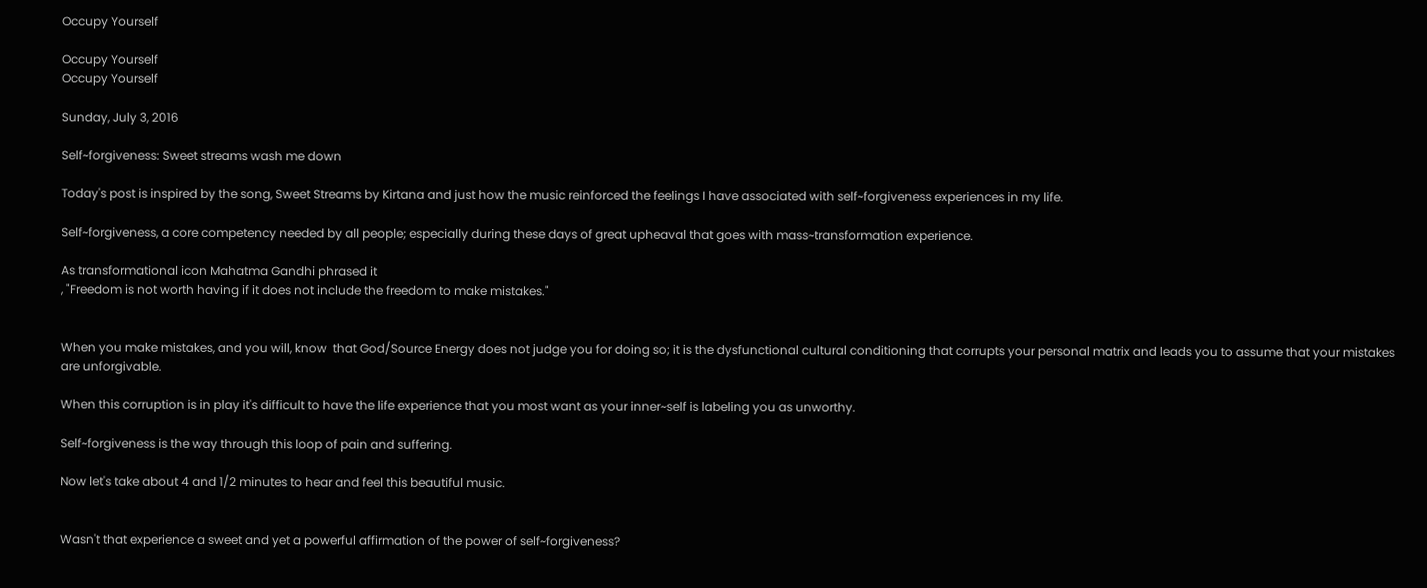Occupy Yourself

Occupy Yourself
Occupy Yourself

Sunday, July 3, 2016

Self~forgiveness: Sweet streams wash me down

Today's post is inspired by the song, Sweet Streams by Kirtana and just how the music reinforced the feelings I have associated with self~forgiveness experiences in my life.

Self~forgiveness, a core competency needed by all people; especially during these days of great upheaval that goes with mass~transformation experience.

As transformational icon Mahatma Gandhi phrased it
, "Freedom is not worth having if it does not include the freedom to make mistakes."


When you make mistakes, and you will, know  that God/Source Energy does not judge you for doing so; it is the dysfunctional cultural conditioning that corrupts your personal matrix and leads you to assume that your mistakes are unforgivable.

When this corruption is in play it's difficult to have the life experience that you most want as your inner~self is labeling you as unworthy.

Self~forgiveness is the way through this loop of pain and suffering.

Now let's take about 4 and 1/2 minutes to hear and feel this beautiful music.


Wasn't that experience a sweet and yet a powerful affirmation of the power of self~forgiveness?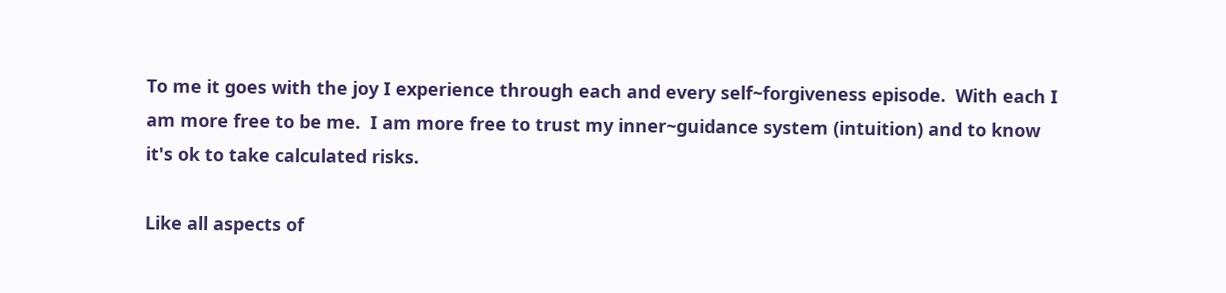To me it goes with the joy I experience through each and every self~forgiveness episode.  With each I am more free to be me.  I am more free to trust my inner~guidance system (intuition) and to know it's ok to take calculated risks.

Like all aspects of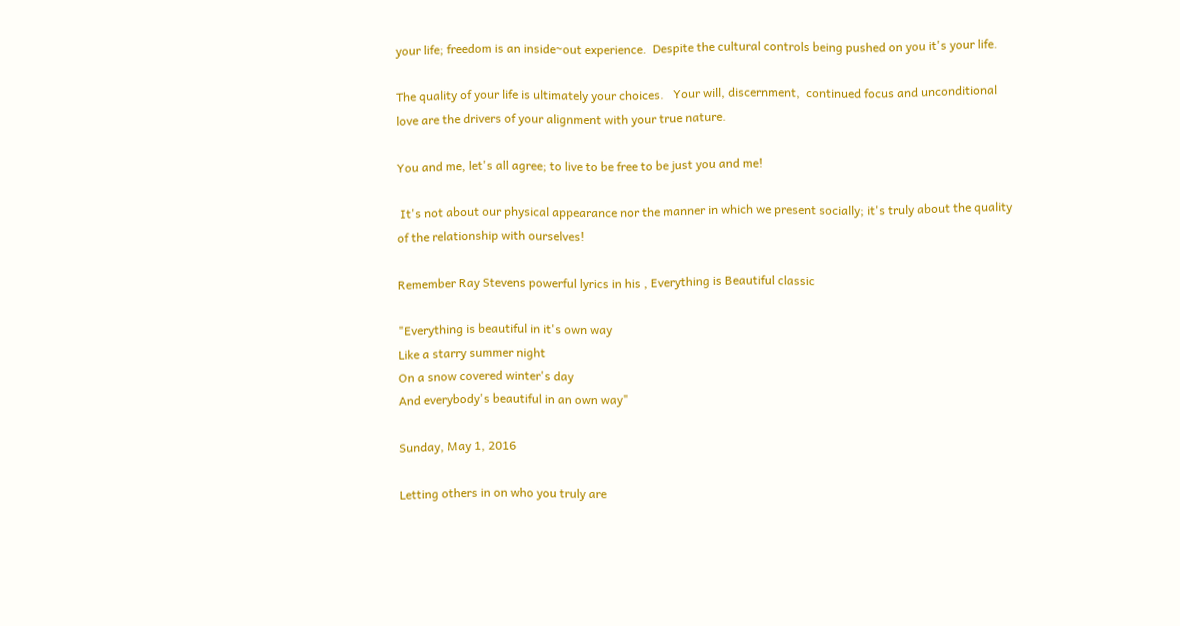your life; freedom is an inside~out experience.  Despite the cultural controls being pushed on you it's your life.

The quality of your life is ultimately your choices.   Your will, discernment,  continued focus and unconditional love are the drivers of your alignment with your true nature.

You and me, let's all agree; to live to be free to be just you and me!

 It's not about our physical appearance nor the manner in which we present socially; it's truly about the quality of the relationship with ourselves!

Remember Ray Stevens powerful lyrics in his , Everything is Beautiful classic

"Everything is beautiful in it's own way
Like a starry summer night
On a snow covered winter's day
And everybody's beautiful in an own way"

Sunday, May 1, 2016

Letting others in on who you truly are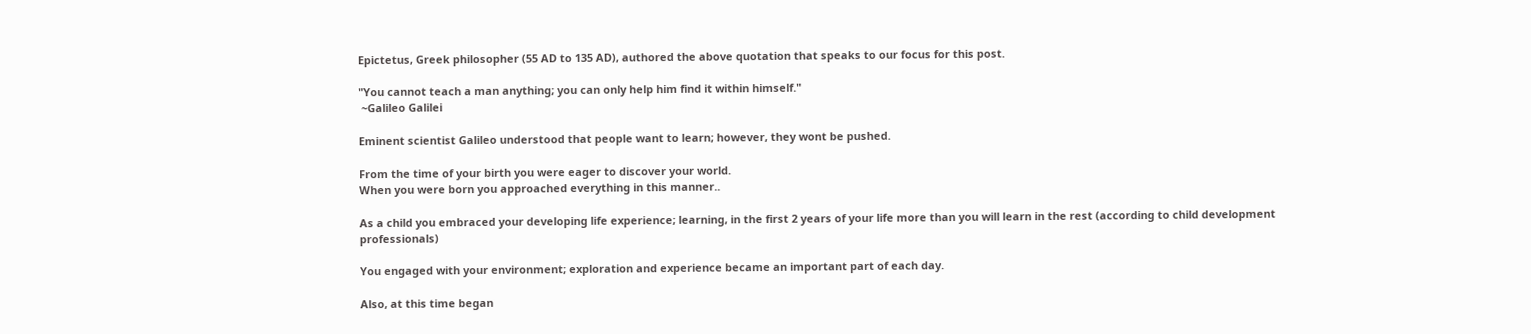Epictetus, Greek philosopher (55 AD to 135 AD), authored the above quotation that speaks to our focus for this post.

"You cannot teach a man anything; you can only help him find it within himself."
 ~Galileo Galilei

Eminent scientist Galileo understood that people want to learn; however, they wont be pushed.

From the time of your birth you were eager to discover your world.
When you were born you approached everything in this manner..

As a child you embraced your developing life experience; learning, in the first 2 years of your life more than you will learn in the rest (according to child development professionals)

You engaged with your environment; exploration and experience became an important part of each day.

Also, at this time began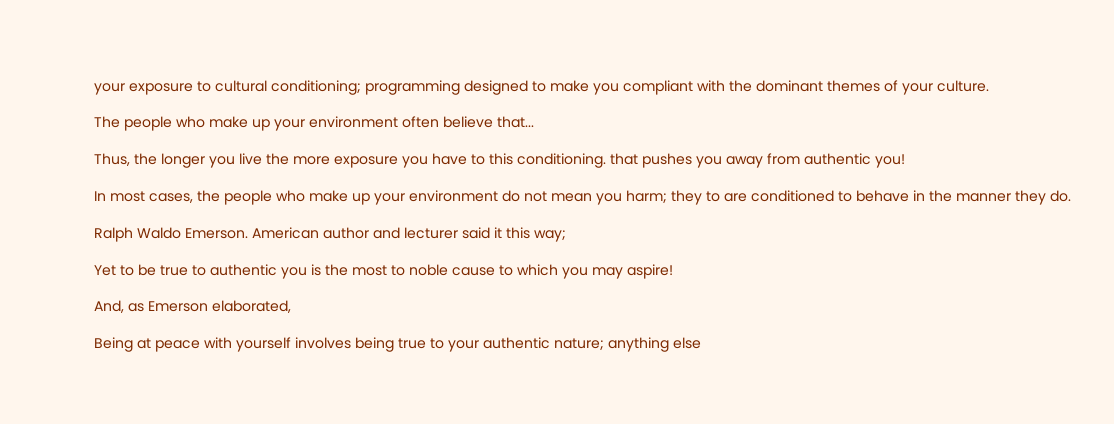your exposure to cultural conditioning; programming designed to make you compliant with the dominant themes of your culture.

The people who make up your environment often believe that...

Thus, the longer you live the more exposure you have to this conditioning. that pushes you away from authentic you!

In most cases, the people who make up your environment do not mean you harm; they to are conditioned to behave in the manner they do.

Ralph Waldo Emerson. American author and lecturer said it this way;

Yet to be true to authentic you is the most to noble cause to which you may aspire!

And, as Emerson elaborated,

Being at peace with yourself involves being true to your authentic nature; anything else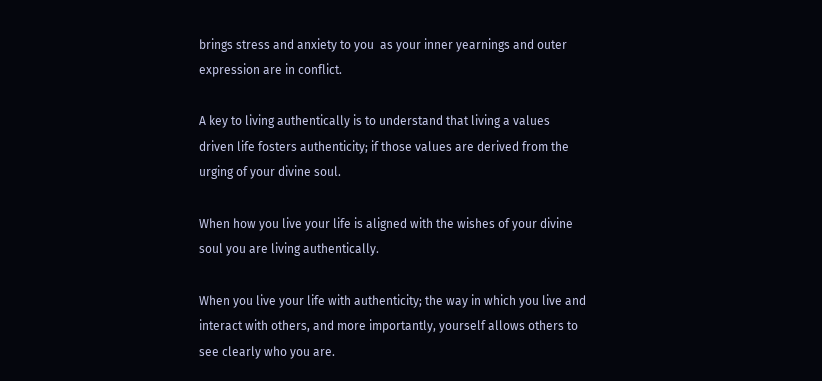brings stress and anxiety to you  as your inner yearnings and outer expression are in conflict.

A key to living authentically is to understand that living a values driven life fosters authenticity; if those values are derived from the urging of your divine soul.

When how you live your life is aligned with the wishes of your divine soul you are living authentically.

When you live your life with authenticity; the way in which you live and interact with others, and more importantly, yourself allows others to see clearly who you are.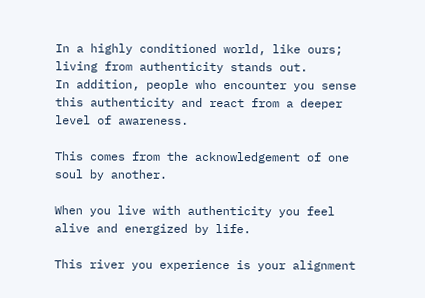In a highly conditioned world, like ours; living from authenticity stands out.
In addition, people who encounter you sense this authenticity and react from a deeper level of awareness.

This comes from the acknowledgement of one soul by another.

When you live with authenticity you feel alive and energized by life.

This river you experience is your alignment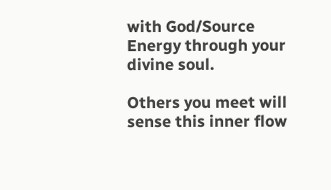with God/Source Energy through your divine soul.

Others you meet will sense this inner flow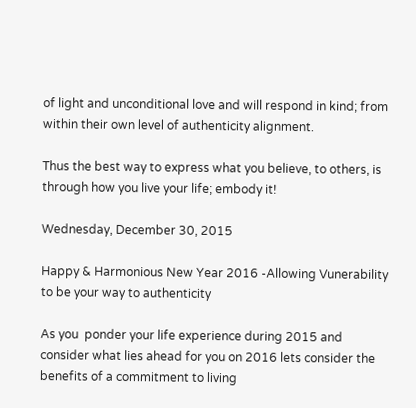of light and unconditional love and will respond in kind; from within their own level of authenticity alignment.

Thus the best way to express what you believe, to others, is through how you live your life; embody it!

Wednesday, December 30, 2015

Happy & Harmonious New Year 2016 -Allowing Vunerability to be your way to authenticity

As you  ponder your life experience during 2015 and consider what lies ahead for you on 2016 lets consider the benefits of a commitment to living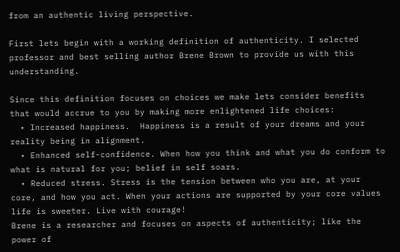from an authentic living perspective.

First lets begin with a working definition of authenticity. I selected professor and best selling author Brene Brown to provide us with this understanding.

Since this definition focuses on choices we make lets consider benefits that would accrue to you by making more enlightened life choices:
  • Increased happiness.  Happiness is a result of your dreams and your reality being in alignment.
  • Enhanced self-confidence. When how you think and what you do conform to what is natural for you; belief in self soars.
  • Reduced stress. Stress is the tension between who you are, at your core, and how you act. When your actions are supported by your core values life is sweeter. Live with courage!
Brene is a researcher and focuses on aspects of authenticity; like the power of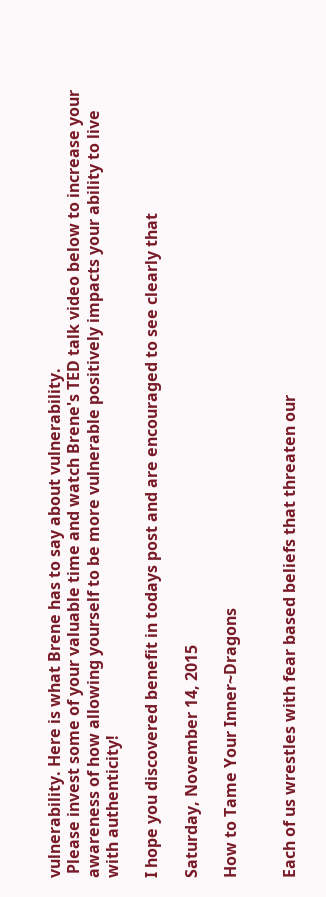vulnerability. Here is what Brene has to say about vulnerability.
 Please invest some of your valuable time and watch Brene's TED talk video below to increase your awareness of how allowing yourself to be more vulnerable positively impacts your ability to live with authenticity!

I hope you discovered benefit in todays post and are encouraged to see clearly that

Saturday, November 14, 2015

How to Tame Your Inner~Dragons


Each of us wrestles with fear based beliefs that threaten our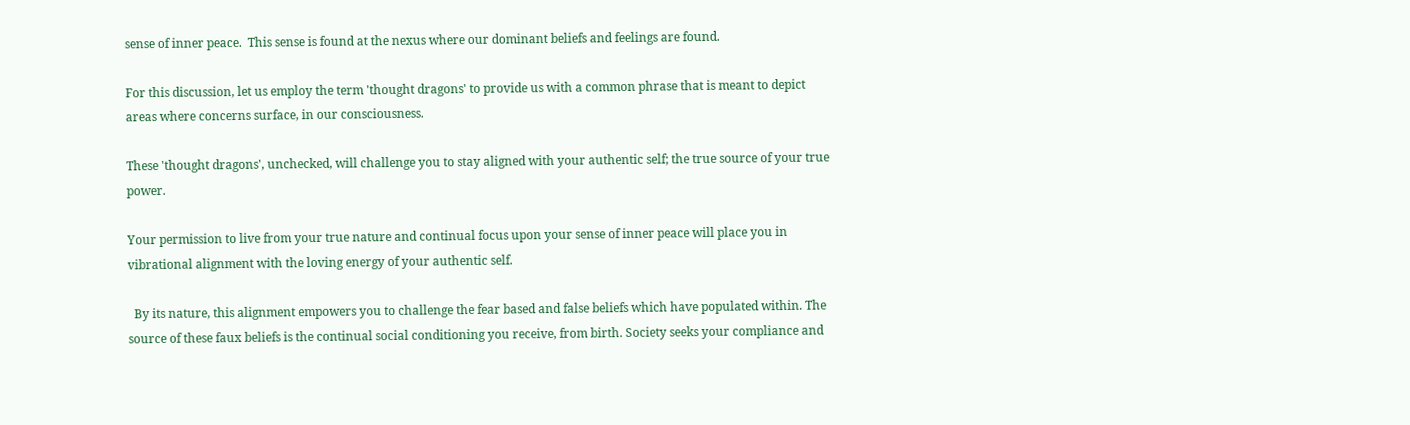sense of inner peace.  This sense is found at the nexus where our dominant beliefs and feelings are found.

For this discussion, let us employ the term 'thought dragons' to provide us with a common phrase that is meant to depict areas where concerns surface, in our consciousness.

These 'thought dragons', unchecked, will challenge you to stay aligned with your authentic self; the true source of your true power.

Your permission to live from your true nature and continual focus upon your sense of inner peace will place you in vibrational alignment with the loving energy of your authentic self.

  By its nature, this alignment empowers you to challenge the fear based and false beliefs which have populated within. The source of these faux beliefs is the continual social conditioning you receive, from birth. Society seeks your compliance and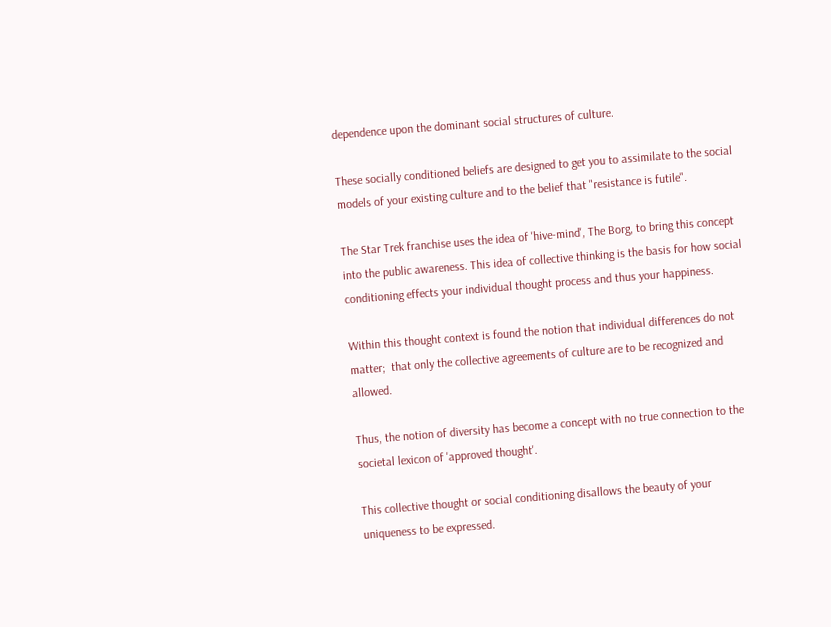dependence upon the dominant social structures of culture.

These socially conditioned beliefs are designed to get you to assimilate to the social models of your existing culture and to the belief that "resistance is futile".

The Star Trek franchise uses the idea of 'hive-mind', The Borg, to bring this concept into the public awareness. This idea of collective thinking is the basis for how social conditioning effects your individual thought process and thus your happiness.

Within this thought context is found the notion that individual differences do not matter;  that only the collective agreements of culture are to be recognized and allowed.

Thus, the notion of diversity has become a concept with no true connection to the societal lexicon of 'approved thought'.

This collective thought or social conditioning disallows the beauty of your uniqueness to be expressed.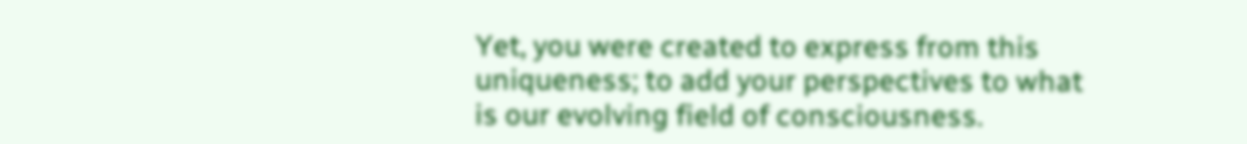Yet, you were created to express from this uniqueness; to add your perspectives to what is our evolving field of consciousness.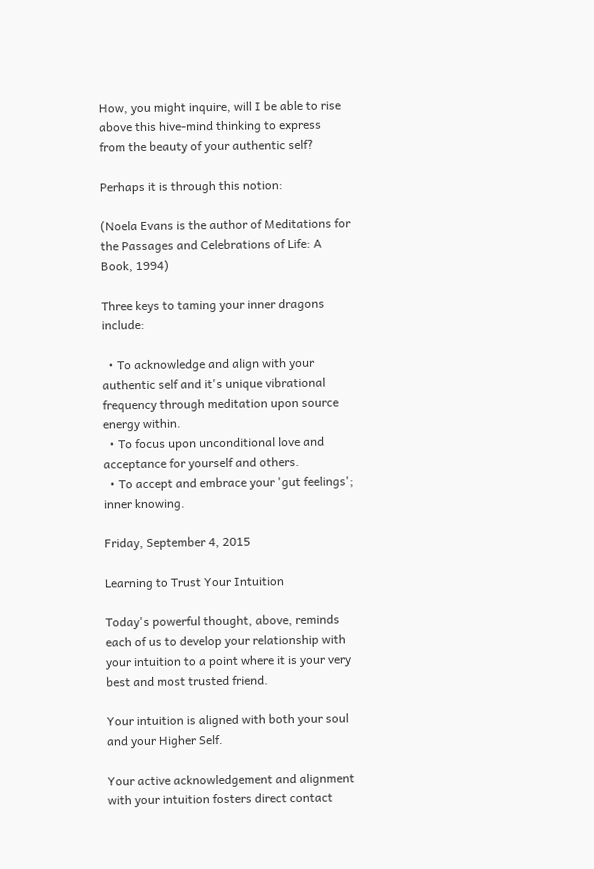How, you might inquire, will I be able to rise above this hive-mind thinking to express from the beauty of your authentic self?

Perhaps it is through this notion:

(Noela Evans is the author of Meditations for the Passages and Celebrations of Life: A Book, 1994)

Three keys to taming your inner dragons include:

  • To acknowledge and align with your authentic self and it's unique vibrational frequency through meditation upon source energy within.
  • To focus upon unconditional love and acceptance for yourself and others.
  • To accept and embrace your 'gut feelings'; inner knowing.

Friday, September 4, 2015

Learning to Trust Your Intuition

Today's powerful thought, above, reminds each of us to develop your relationship with your intuition to a point where it is your very best and most trusted friend.

Your intuition is aligned with both your soul and your Higher Self.

Your active acknowledgement and alignment with your intuition fosters direct contact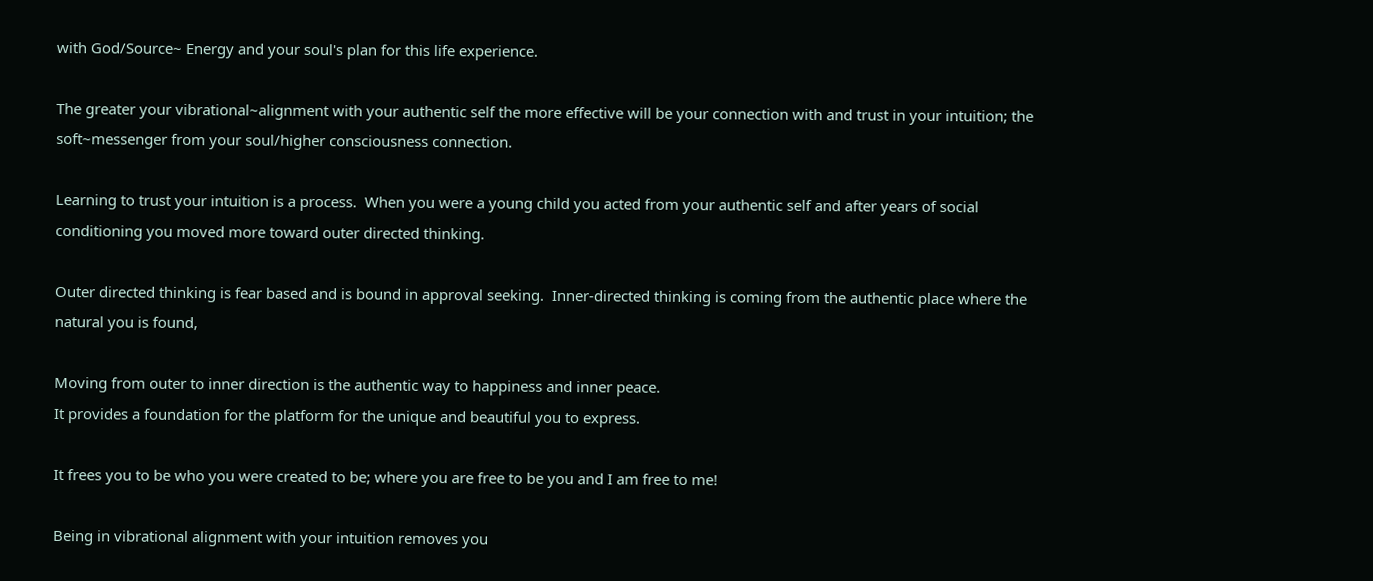with God/Source~ Energy and your soul's plan for this life experience.

The greater your vibrational~alignment with your authentic self the more effective will be your connection with and trust in your intuition; the soft~messenger from your soul/higher consciousness connection.

Learning to trust your intuition is a process.  When you were a young child you acted from your authentic self and after years of social conditioning you moved more toward outer directed thinking.

Outer directed thinking is fear based and is bound in approval seeking.  Inner-directed thinking is coming from the authentic place where the natural you is found,

Moving from outer to inner direction is the authentic way to happiness and inner peace.
It provides a foundation for the platform for the unique and beautiful you to express.

It frees you to be who you were created to be; where you are free to be you and I am free to me!

Being in vibrational alignment with your intuition removes you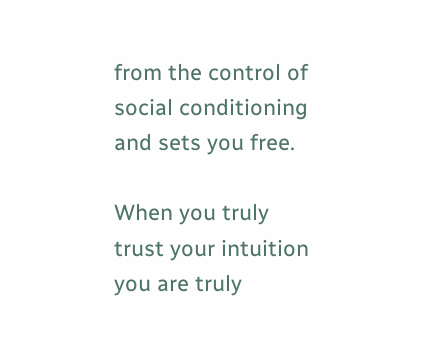from the control of social conditioning and sets you free.

When you truly trust your intuition you are truly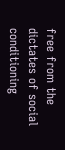free from the dictates of social conditioning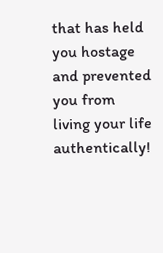that has held you hostage and prevented you from living your life authentically!